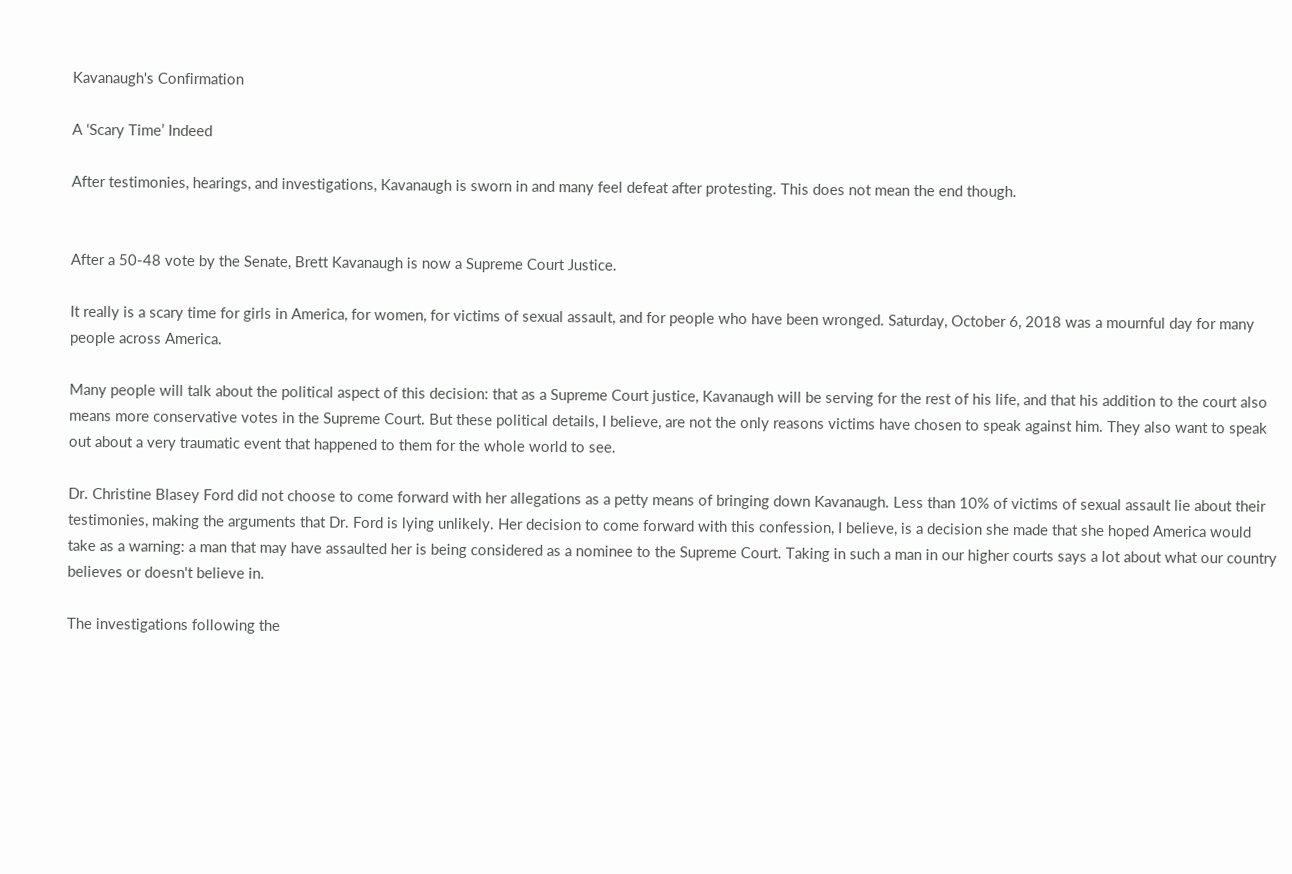Kavanaugh's Confirmation

A ‘Scary Time’ Indeed

After testimonies, hearings, and investigations, Kavanaugh is sworn in and many feel defeat after protesting. This does not mean the end though.


After a 50-48 vote by the Senate, Brett Kavanaugh is now a Supreme Court Justice.

It really is a scary time for girls in America, for women, for victims of sexual assault, and for people who have been wronged. Saturday, October 6, 2018 was a mournful day for many people across America.

Many people will talk about the political aspect of this decision: that as a Supreme Court justice, Kavanaugh will be serving for the rest of his life, and that his addition to the court also means more conservative votes in the Supreme Court. But these political details, I believe, are not the only reasons victims have chosen to speak against him. They also want to speak out about a very traumatic event that happened to them for the whole world to see.

Dr. Christine Blasey Ford did not choose to come forward with her allegations as a petty means of bringing down Kavanaugh. Less than 10% of victims of sexual assault lie about their testimonies, making the arguments that Dr. Ford is lying unlikely. Her decision to come forward with this confession, I believe, is a decision she made that she hoped America would take as a warning: a man that may have assaulted her is being considered as a nominee to the Supreme Court. Taking in such a man in our higher courts says a lot about what our country believes or doesn't believe in.

The investigations following the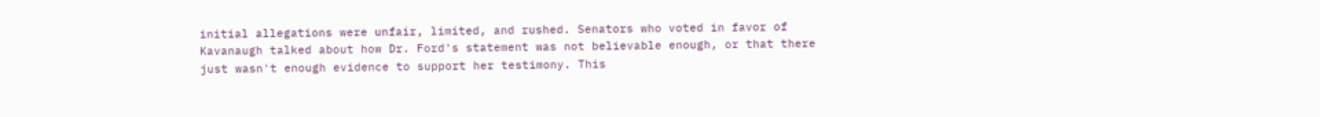initial allegations were unfair, limited, and rushed. Senators who voted in favor of Kavanaugh talked about how Dr. Ford's statement was not believable enough, or that there just wasn't enough evidence to support her testimony. This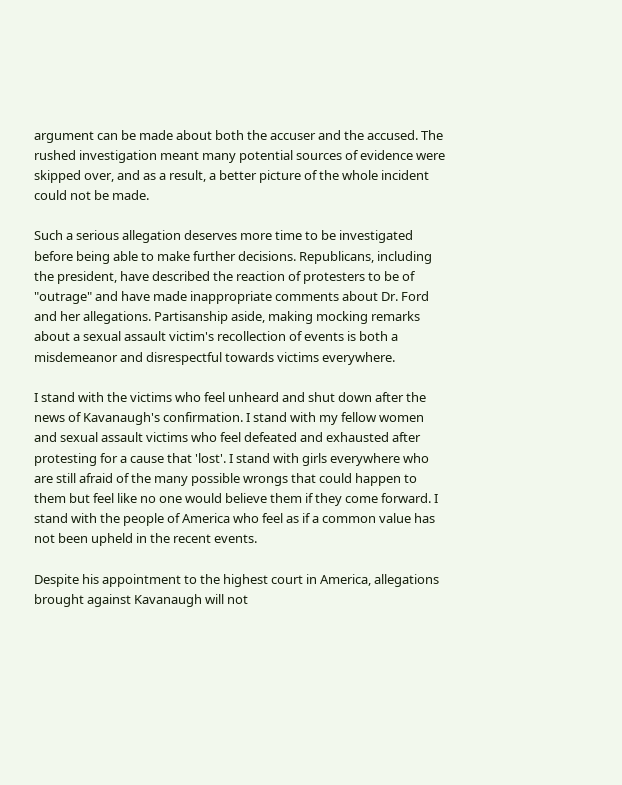argument can be made about both the accuser and the accused. The rushed investigation meant many potential sources of evidence were skipped over, and as a result, a better picture of the whole incident could not be made.

Such a serious allegation deserves more time to be investigated before being able to make further decisions. Republicans, including the president, have described the reaction of protesters to be of "outrage" and have made inappropriate comments about Dr. Ford and her allegations. Partisanship aside, making mocking remarks about a sexual assault victim's recollection of events is both a misdemeanor and disrespectful towards victims everywhere.

I stand with the victims who feel unheard and shut down after the news of Kavanaugh's confirmation. I stand with my fellow women and sexual assault victims who feel defeated and exhausted after protesting for a cause that 'lost'. I stand with girls everywhere who are still afraid of the many possible wrongs that could happen to them but feel like no one would believe them if they come forward. I stand with the people of America who feel as if a common value has not been upheld in the recent events.

Despite his appointment to the highest court in America, allegations brought against Kavanaugh will not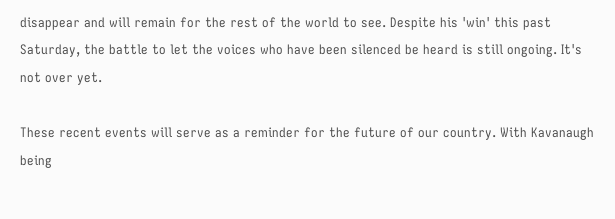disappear and will remain for the rest of the world to see. Despite his 'win' this past Saturday, the battle to let the voices who have been silenced be heard is still ongoing. It's not over yet.

These recent events will serve as a reminder for the future of our country. With Kavanaugh being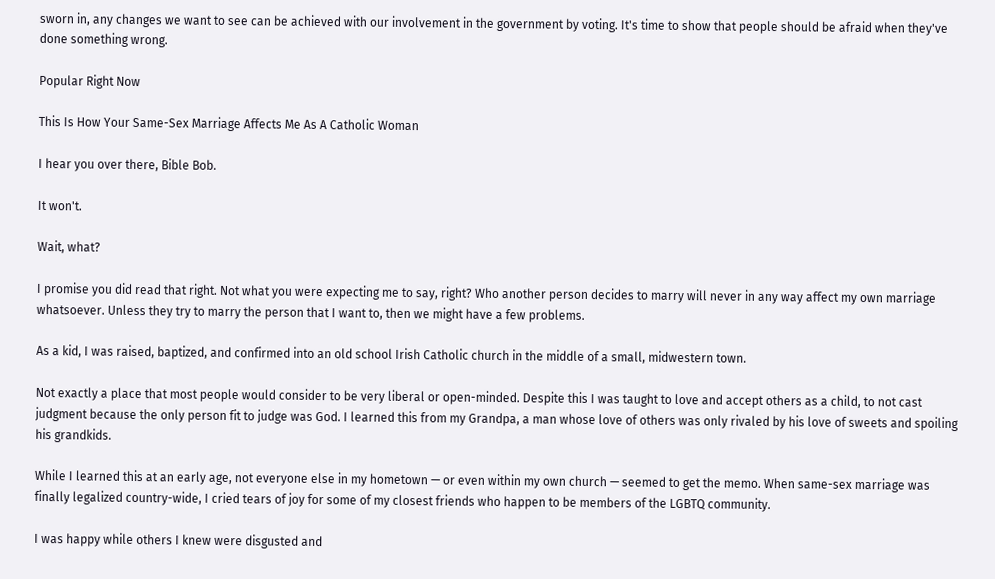sworn in, any changes we want to see can be achieved with our involvement in the government by voting. It's time to show that people should be afraid when they've done something wrong.

Popular Right Now

This Is How Your Same-Sex Marriage Affects Me As A Catholic Woman

I hear you over there, Bible Bob.

It won't.

Wait, what?

I promise you did read that right. Not what you were expecting me to say, right? Who another person decides to marry will never in any way affect my own marriage whatsoever. Unless they try to marry the person that I want to, then we might have a few problems.

As a kid, I was raised, baptized, and confirmed into an old school Irish Catholic church in the middle of a small, midwestern town.

Not exactly a place that most people would consider to be very liberal or open-minded. Despite this I was taught to love and accept others as a child, to not cast judgment because the only person fit to judge was God. I learned this from my Grandpa, a man whose love of others was only rivaled by his love of sweets and spoiling his grandkids.

While I learned this at an early age, not everyone else in my hometown — or even within my own church — seemed to get the memo. When same-sex marriage was finally legalized country-wide, I cried tears of joy for some of my closest friends who happen to be members of the LGBTQ community.

I was happy while others I knew were disgusted and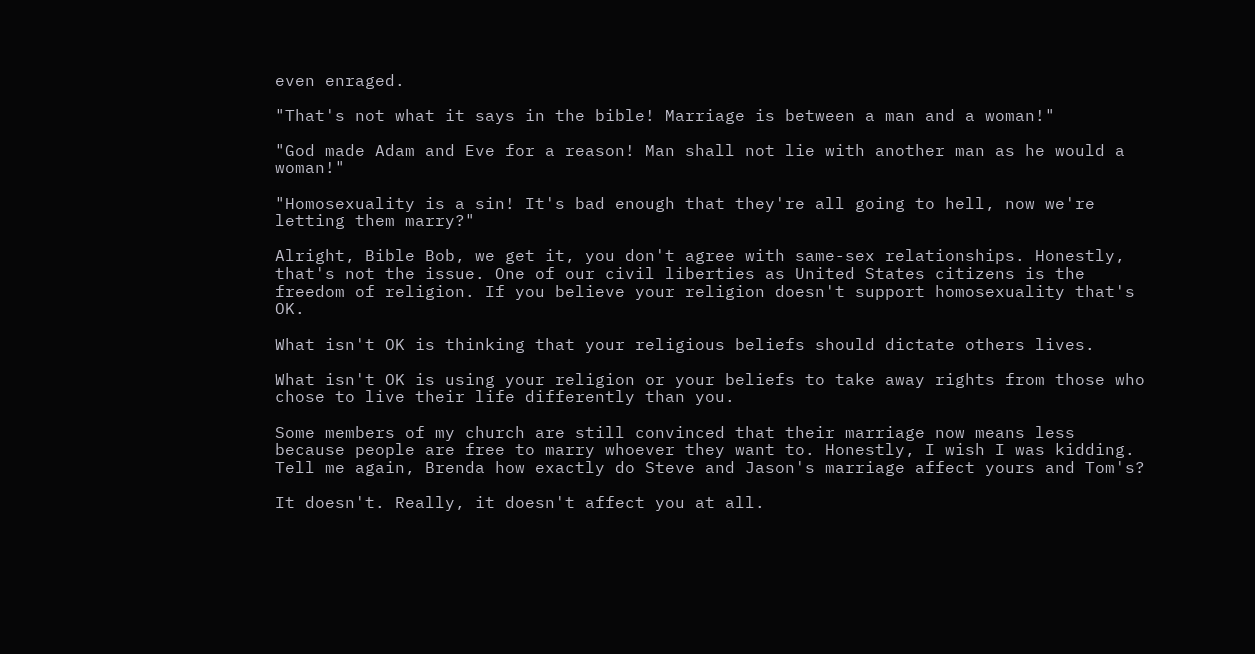even enraged.

"That's not what it says in the bible! Marriage is between a man and a woman!"

"God made Adam and Eve for a reason! Man shall not lie with another man as he would a woman!"

"Homosexuality is a sin! It's bad enough that they're all going to hell, now we're letting them marry?"

Alright, Bible Bob, we get it, you don't agree with same-sex relationships. Honestly, that's not the issue. One of our civil liberties as United States citizens is the freedom of religion. If you believe your religion doesn't support homosexuality that's OK.

What isn't OK is thinking that your religious beliefs should dictate others lives.

What isn't OK is using your religion or your beliefs to take away rights from those who chose to live their life differently than you.

Some members of my church are still convinced that their marriage now means less because people are free to marry whoever they want to. Honestly, I wish I was kidding. Tell me again, Brenda how exactly do Steve and Jason's marriage affect yours and Tom's?

It doesn't. Really, it doesn't affect you at all.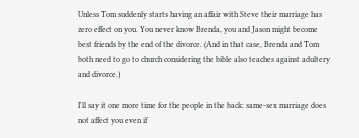Unless Tom suddenly starts having an affair with Steve their marriage has zero effect on you. You never know Brenda, you and Jason might become best friends by the end of the divorce. (And in that case, Brenda and Tom both need to go to church considering the bible also teaches against adultery and divorce.)

I'll say it one more time for the people in the back: same-sex marriage does not affect you even if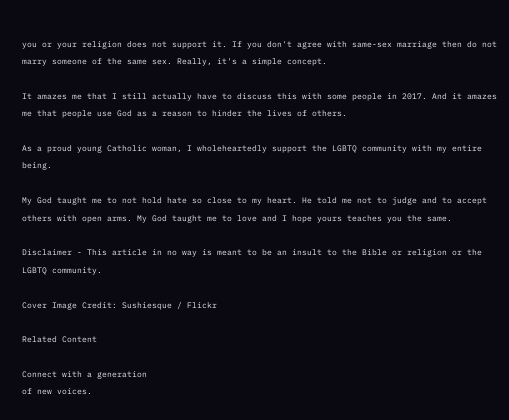you or your religion does not support it. If you don't agree with same-sex marriage then do not marry someone of the same sex. Really, it's a simple concept.

It amazes me that I still actually have to discuss this with some people in 2017. And it amazes me that people use God as a reason to hinder the lives of others.

As a proud young Catholic woman, I wholeheartedly support the LGBTQ community with my entire being.

My God taught me to not hold hate so close to my heart. He told me not to judge and to accept others with open arms. My God taught me to love and I hope yours teaches you the same.

Disclaimer - This article in no way is meant to be an insult to the Bible or religion or the LGBTQ community.

Cover Image Credit: Sushiesque / Flickr

Related Content

Connect with a generation
of new voices.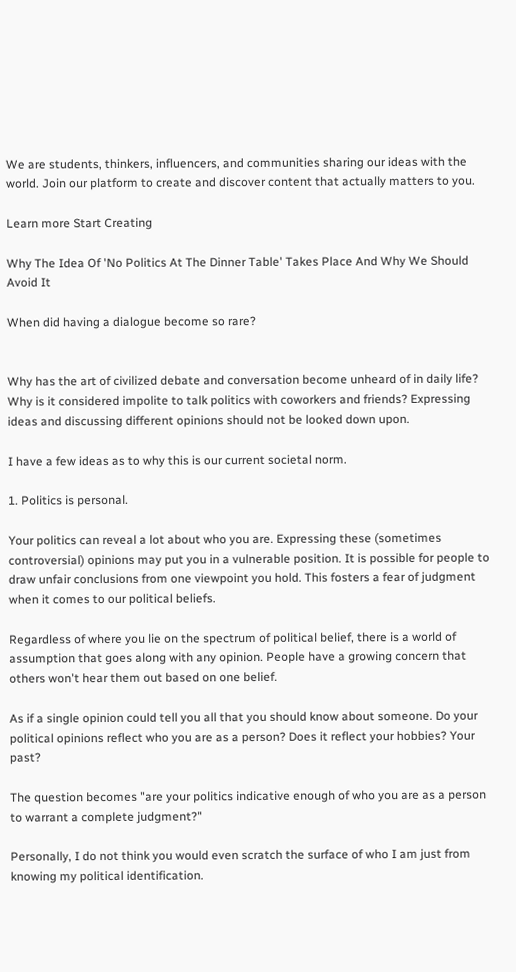We are students, thinkers, influencers, and communities sharing our ideas with the world. Join our platform to create and discover content that actually matters to you.

Learn more Start Creating

Why The Idea Of 'No Politics At The Dinner Table' Takes Place And Why We Should Avoid It

When did having a dialogue become so rare?


Why has the art of civilized debate and conversation become unheard of in daily life? Why is it considered impolite to talk politics with coworkers and friends? Expressing ideas and discussing different opinions should not be looked down upon.

I have a few ideas as to why this is our current societal norm.

1. Politics is personal.

Your politics can reveal a lot about who you are. Expressing these (sometimes controversial) opinions may put you in a vulnerable position. It is possible for people to draw unfair conclusions from one viewpoint you hold. This fosters a fear of judgment when it comes to our political beliefs.

Regardless of where you lie on the spectrum of political belief, there is a world of assumption that goes along with any opinion. People have a growing concern that others won't hear them out based on one belief.

As if a single opinion could tell you all that you should know about someone. Do your political opinions reflect who you are as a person? Does it reflect your hobbies? Your past?

The question becomes "are your politics indicative enough of who you are as a person to warrant a complete judgment?"

Personally, I do not think you would even scratch the surface of who I am just from knowing my political identification.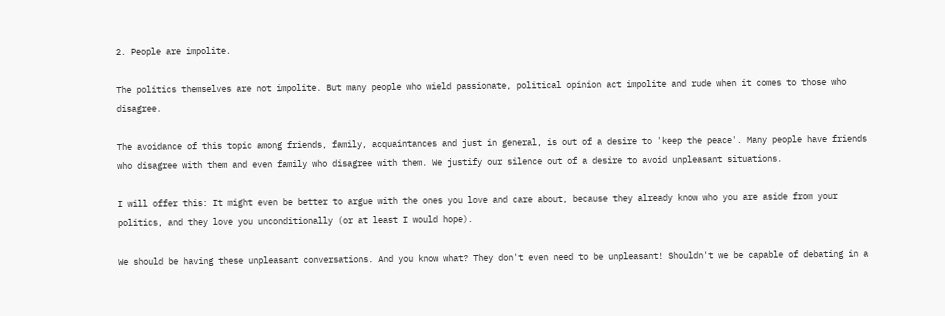2. People are impolite.

The politics themselves are not impolite. But many people who wield passionate, political opinion act impolite and rude when it comes to those who disagree.

The avoidance of this topic among friends, family, acquaintances and just in general, is out of a desire to 'keep the peace'. Many people have friends who disagree with them and even family who disagree with them. We justify our silence out of a desire to avoid unpleasant situations.

I will offer this: It might even be better to argue with the ones you love and care about, because they already know who you are aside from your politics, and they love you unconditionally (or at least I would hope).

We should be having these unpleasant conversations. And you know what? They don't even need to be unpleasant! Shouldn't we be capable of debating in a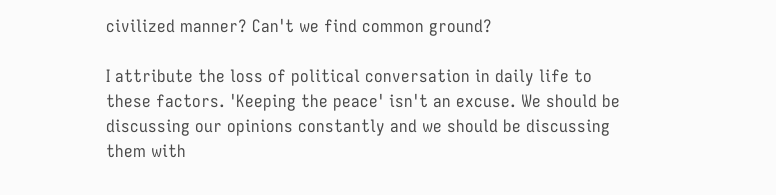civilized manner? Can't we find common ground?

I attribute the loss of political conversation in daily life to these factors. 'Keeping the peace' isn't an excuse. We should be discussing our opinions constantly and we should be discussing them with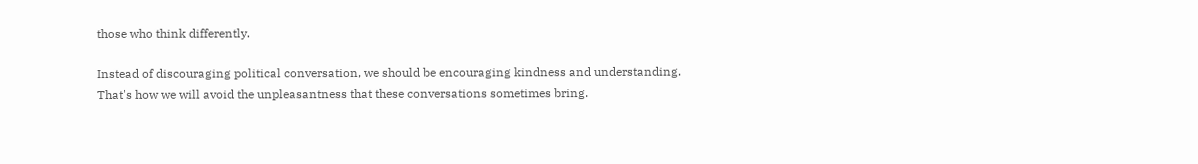those who think differently.

Instead of discouraging political conversation, we should be encouraging kindness and understanding. That's how we will avoid the unpleasantness that these conversations sometimes bring.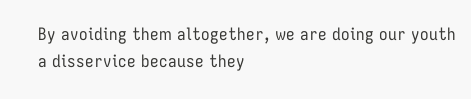By avoiding them altogether, we are doing our youth a disservice because they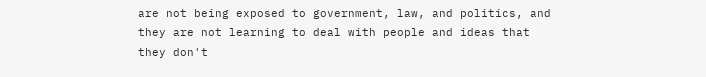are not being exposed to government, law, and politics, and they are not learning to deal with people and ideas that they don't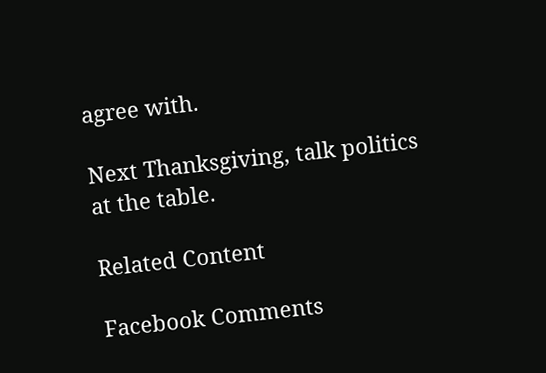agree with.

Next Thanksgiving, talk politics at the table.

Related Content

Facebook Comments